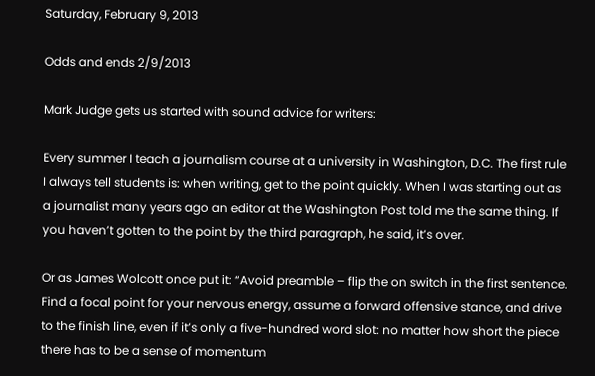Saturday, February 9, 2013

Odds and ends 2/9/2013

Mark Judge gets us started with sound advice for writers:

Every summer I teach a journalism course at a university in Washington, D.C. The first rule I always tell students is: when writing, get to the point quickly. When I was starting out as a journalist many years ago an editor at the Washington Post told me the same thing. If you haven’t gotten to the point by the third paragraph, he said, it’s over.

Or as James Wolcott once put it: “Avoid preamble – flip the on switch in the first sentence. Find a focal point for your nervous energy, assume a forward offensive stance, and drive to the finish line, even if it’s only a five-hundred word slot: no matter how short the piece there has to be a sense of momentum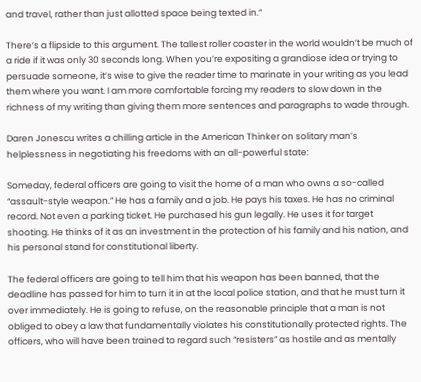and travel, rather than just allotted space being texted in.”

There’s a flipside to this argument. The tallest roller coaster in the world wouldn’t be much of a ride if it was only 30 seconds long. When you’re expositing a grandiose idea or trying to persuade someone, it’s wise to give the reader time to marinate in your writing as you lead them where you want. I am more comfortable forcing my readers to slow down in the richness of my writing than giving them more sentences and paragraphs to wade through.

Daren Jonescu writes a chilling article in the American Thinker on solitary man’s helplessness in negotiating his freedoms with an all-powerful state:

Someday, federal officers are going to visit the home of a man who owns a so-called “assault-style weapon.” He has a family and a job. He pays his taxes. He has no criminal record. Not even a parking ticket. He purchased his gun legally. He uses it for target shooting. He thinks of it as an investment in the protection of his family and his nation, and his personal stand for constitutional liberty.

The federal officers are going to tell him that his weapon has been banned, that the deadline has passed for him to turn it in at the local police station, and that he must turn it over immediately. He is going to refuse, on the reasonable principle that a man is not obliged to obey a law that fundamentally violates his constitutionally protected rights. The officers, who will have been trained to regard such “resisters” as hostile and as mentally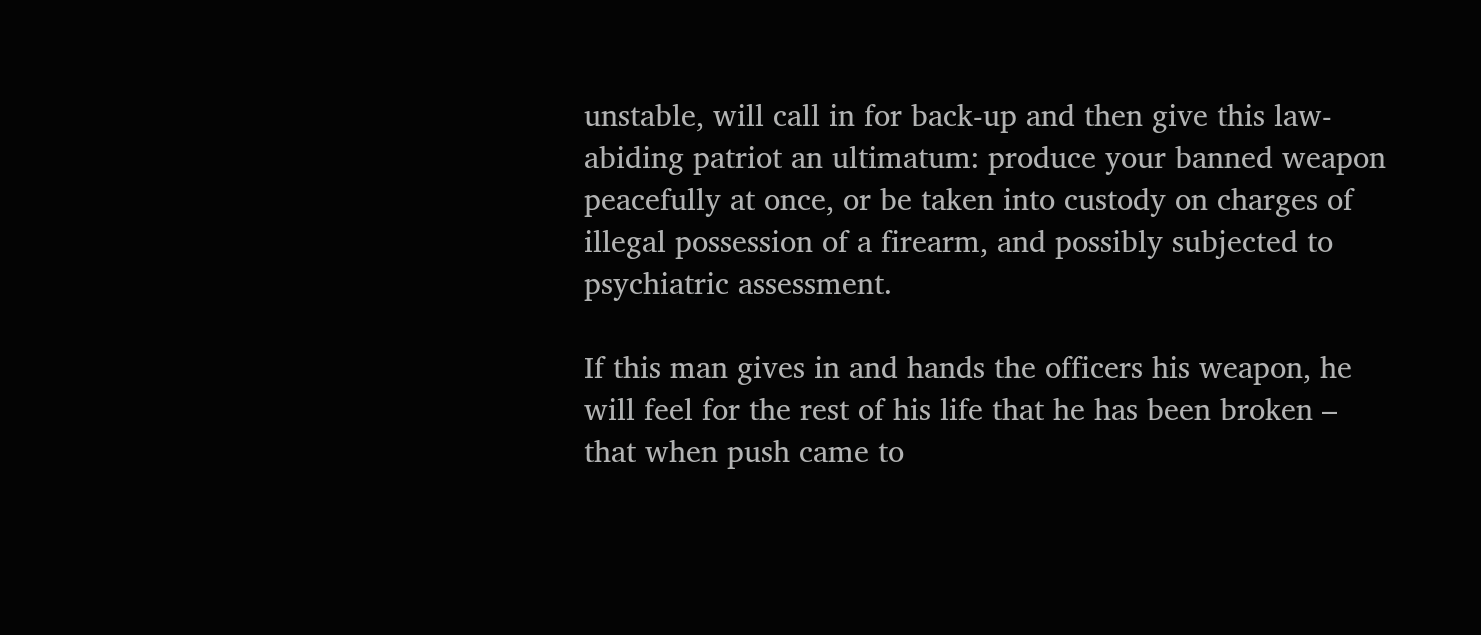unstable, will call in for back-up and then give this law-abiding patriot an ultimatum: produce your banned weapon peacefully at once, or be taken into custody on charges of illegal possession of a firearm, and possibly subjected to psychiatric assessment.

If this man gives in and hands the officers his weapon, he will feel for the rest of his life that he has been broken – that when push came to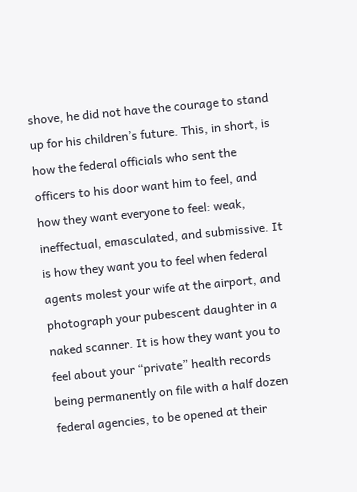shove, he did not have the courage to stand up for his children’s future. This, in short, is how the federal officials who sent the officers to his door want him to feel, and how they want everyone to feel: weak, ineffectual, emasculated, and submissive. It is how they want you to feel when federal agents molest your wife at the airport, and photograph your pubescent daughter in a naked scanner. It is how they want you to feel about your “private” health records being permanently on file with a half dozen federal agencies, to be opened at their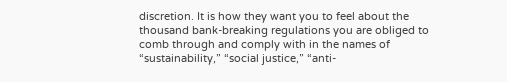discretion. It is how they want you to feel about the thousand bank-breaking regulations you are obliged to comb through and comply with in the names of “sustainability,” “social justice,” “anti-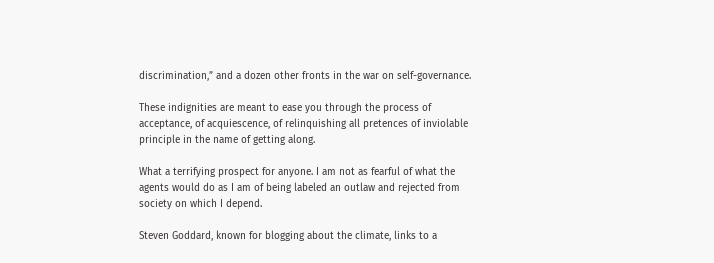discrimination,” and a dozen other fronts in the war on self-governance.

These indignities are meant to ease you through the process of acceptance, of acquiescence, of relinquishing all pretences of inviolable principle in the name of getting along.

What a terrifying prospect for anyone. I am not as fearful of what the agents would do as I am of being labeled an outlaw and rejected from society on which I depend.

Steven Goddard, known for blogging about the climate, links to a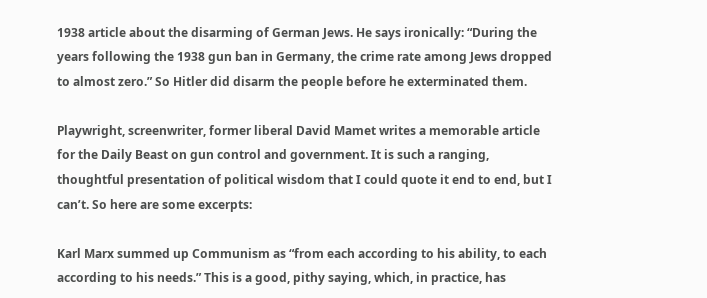1938 article about the disarming of German Jews. He says ironically: “During the years following the 1938 gun ban in Germany, the crime rate among Jews dropped to almost zero.” So Hitler did disarm the people before he exterminated them.

Playwright, screenwriter, former liberal David Mamet writes a memorable article for the Daily Beast on gun control and government. It is such a ranging, thoughtful presentation of political wisdom that I could quote it end to end, but I can’t. So here are some excerpts:

Karl Marx summed up Communism as “from each according to his ability, to each according to his needs.” This is a good, pithy saying, which, in practice, has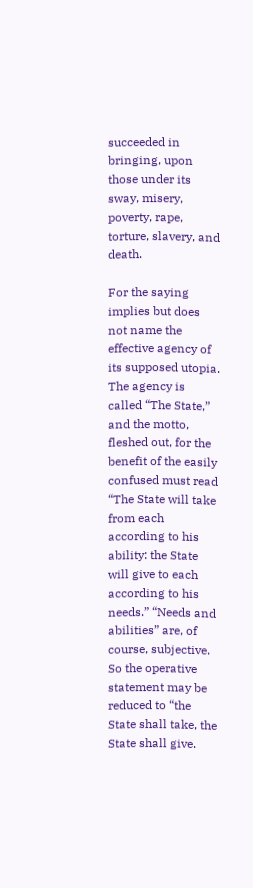succeeded in bringing, upon those under its sway, misery, poverty, rape, torture, slavery, and death.

For the saying implies but does not name the effective agency of its supposed utopia. The agency is called “The State,” and the motto, fleshed out, for the benefit of the easily confused must read “The State will take from each according to his ability: the State will give to each according to his needs.” “Needs and abilities” are, of course, subjective. So the operative statement may be reduced to “the State shall take, the State shall give.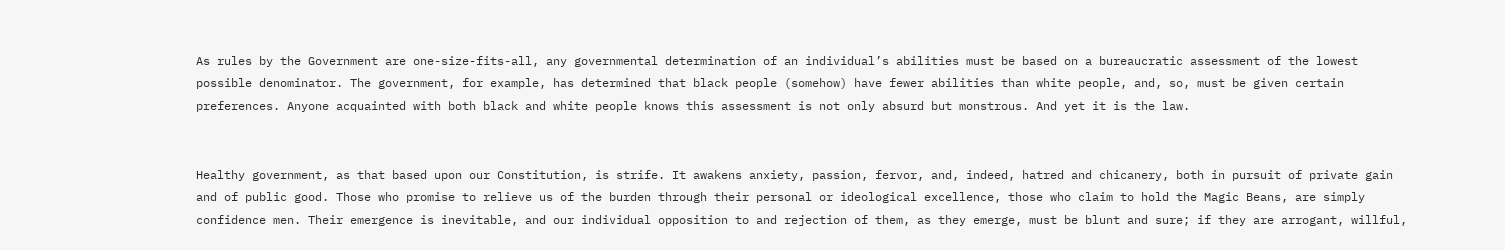As rules by the Government are one-size-fits-all, any governmental determination of an individual’s abilities must be based on a bureaucratic assessment of the lowest possible denominator. The government, for example, has determined that black people (somehow) have fewer abilities than white people, and, so, must be given certain preferences. Anyone acquainted with both black and white people knows this assessment is not only absurd but monstrous. And yet it is the law.


Healthy government, as that based upon our Constitution, is strife. It awakens anxiety, passion, fervor, and, indeed, hatred and chicanery, both in pursuit of private gain and of public good. Those who promise to relieve us of the burden through their personal or ideological excellence, those who claim to hold the Magic Beans, are simply confidence men. Their emergence is inevitable, and our individual opposition to and rejection of them, as they emerge, must be blunt and sure; if they are arrogant, willful,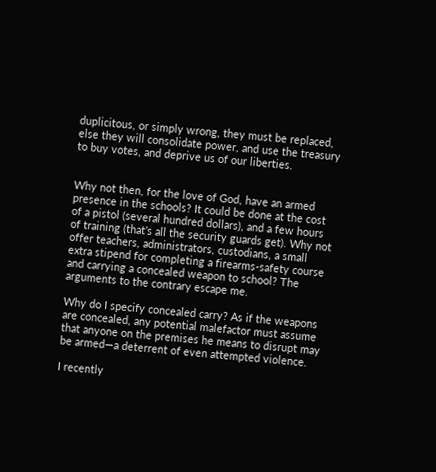duplicitous, or simply wrong, they must be replaced, else they will consolidate power, and use the treasury to buy votes, and deprive us of our liberties.


Why not then, for the love of God, have an armed presence in the schools? It could be done at the cost of a pistol (several hundred dollars), and a few hours of training (that’s all the security guards get). Why not offer teachers, administrators, custodians, a small extra stipend for completing a firearms-safety course and carrying a concealed weapon to school? The arguments to the contrary escape me.

Why do I specify concealed carry? As if the weapons are concealed, any potential malefactor must assume that anyone on the premises he means to disrupt may be armed—a deterrent of even attempted violence.

I recently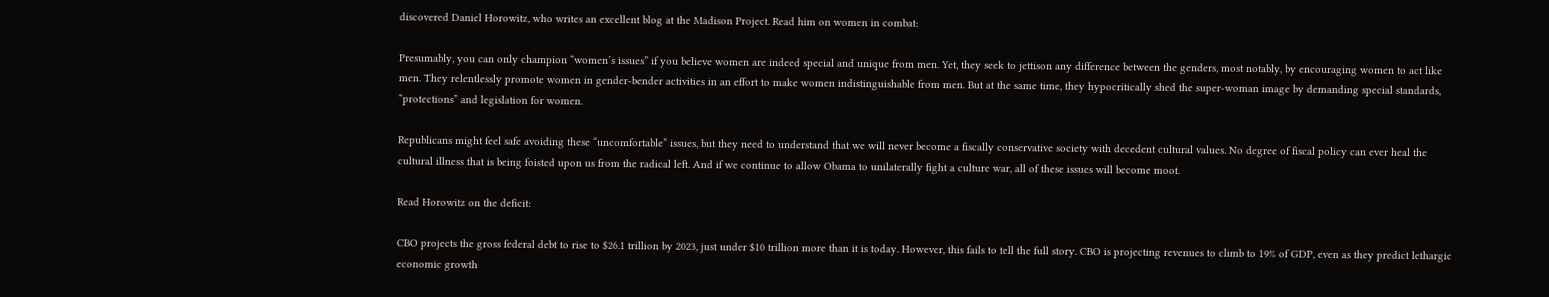discovered Daniel Horowitz, who writes an excellent blog at the Madison Project. Read him on women in combat:

Presumably, you can only champion “women’s issues” if you believe women are indeed special and unique from men. Yet, they seek to jettison any difference between the genders, most notably, by encouraging women to act like men. They relentlessly promote women in gender-bender activities in an effort to make women indistinguishable from men. But at the same time, they hypocritically shed the super-woman image by demanding special standards, “protections” and legislation for women.

Republicans might feel safe avoiding these “uncomfortable” issues, but they need to understand that we will never become a fiscally conservative society with decedent cultural values. No degree of fiscal policy can ever heal the cultural illness that is being foisted upon us from the radical left. And if we continue to allow Obama to unilaterally fight a culture war, all of these issues will become moot.

Read Horowitz on the deficit:

CBO projects the gross federal debt to rise to $26.1 trillion by 2023, just under $10 trillion more than it is today. However, this fails to tell the full story. CBO is projecting revenues to climb to 19% of GDP, even as they predict lethargic economic growth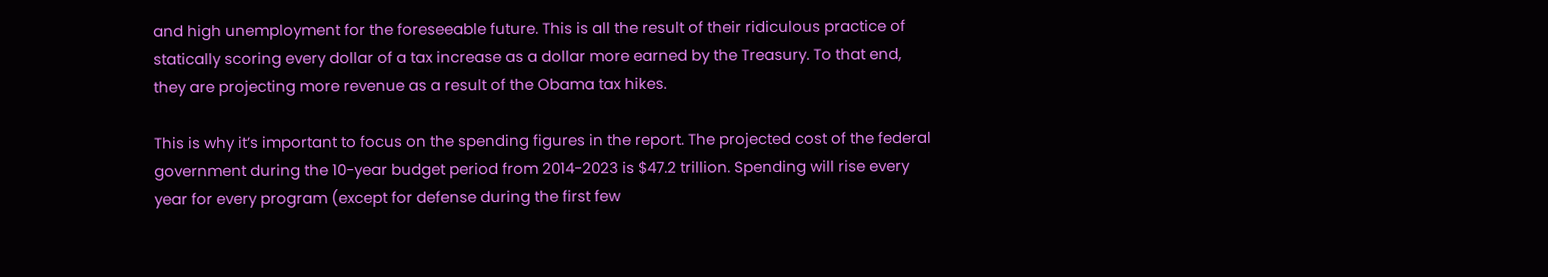and high unemployment for the foreseeable future. This is all the result of their ridiculous practice of statically scoring every dollar of a tax increase as a dollar more earned by the Treasury. To that end, they are projecting more revenue as a result of the Obama tax hikes.

This is why it’s important to focus on the spending figures in the report. The projected cost of the federal government during the 10-year budget period from 2014-2023 is $47.2 trillion. Spending will rise every year for every program (except for defense during the first few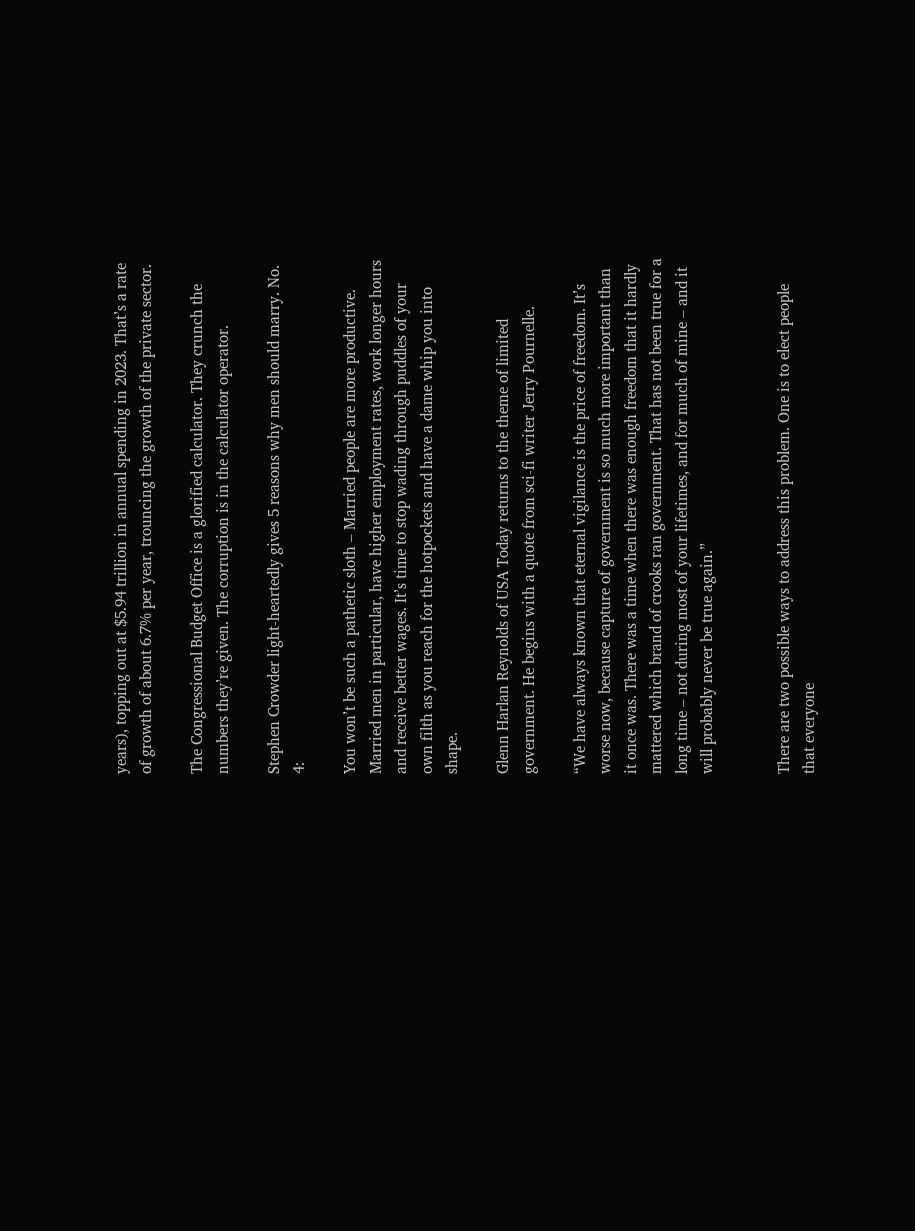years), topping out at $5.94 trillion in annual spending in 2023. That’s a rate of growth of about 6.7% per year, trouncing the growth of the private sector.

The Congressional Budget Office is a glorified calculator. They crunch the numbers they’re given. The corruption is in the calculator operator.

Stephen Crowder light-heartedly gives 5 reasons why men should marry. No. 4:

You won’t be such a pathetic sloth – Married people are more productive. Married men in particular, have higher employment rates, work longer hours and receive better wages. It’s time to stop wading through puddles of your own filth as you reach for the hotpockets and have a dame whip you into shape.

Glenn Harlan Reynolds of USA Today returns to the theme of limited government. He begins with a quote from sci-fi writer Jerry Pournelle.

“We have always known that eternal vigilance is the price of freedom. It’s worse now, because capture of government is so much more important than it once was. There was a time when there was enough freedom that it hardly mattered which brand of crooks ran government. That has not been true for a long time – not during most of your lifetimes, and for much of mine – and it will probably never be true again.”


There are two possible ways to address this problem. One is to elect people that everyone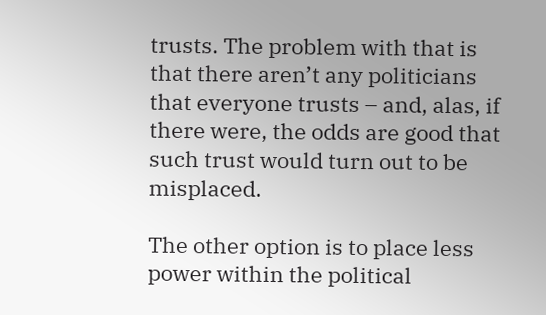trusts. The problem with that is that there aren’t any politicians that everyone trusts – and, alas, if there were, the odds are good that such trust would turn out to be misplaced.

The other option is to place less power within the political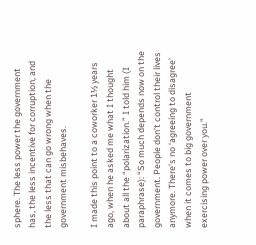sphere. The less power the government has, the less incentive for corruption, and the less that can go wrong when the government misbehaves.

I made this point to a coworker 1½ years ago, when he asked me what I thought about all the “polarization.” I told him (I paraphrase): “So much depends now on the government. People don’t control their lives anymore. There’s no ‘agreeing to disagree’ when it comes to big government exercising power over you.”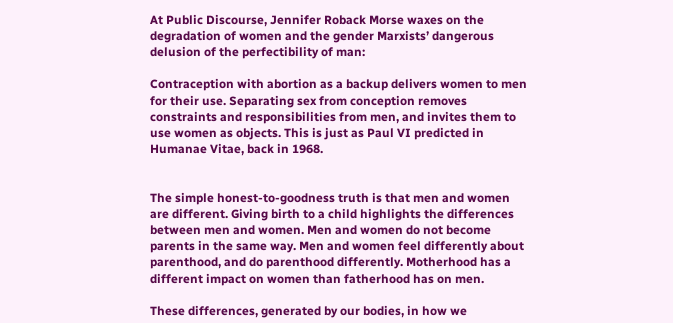At Public Discourse, Jennifer Roback Morse waxes on the degradation of women and the gender Marxists’ dangerous delusion of the perfectibility of man:

Contraception with abortion as a backup delivers women to men for their use. Separating sex from conception removes constraints and responsibilities from men, and invites them to use women as objects. This is just as Paul VI predicted in Humanae Vitae, back in 1968.


The simple honest-to-goodness truth is that men and women are different. Giving birth to a child highlights the differences between men and women. Men and women do not become parents in the same way. Men and women feel differently about parenthood, and do parenthood differently. Motherhood has a different impact on women than fatherhood has on men.

These differences, generated by our bodies, in how we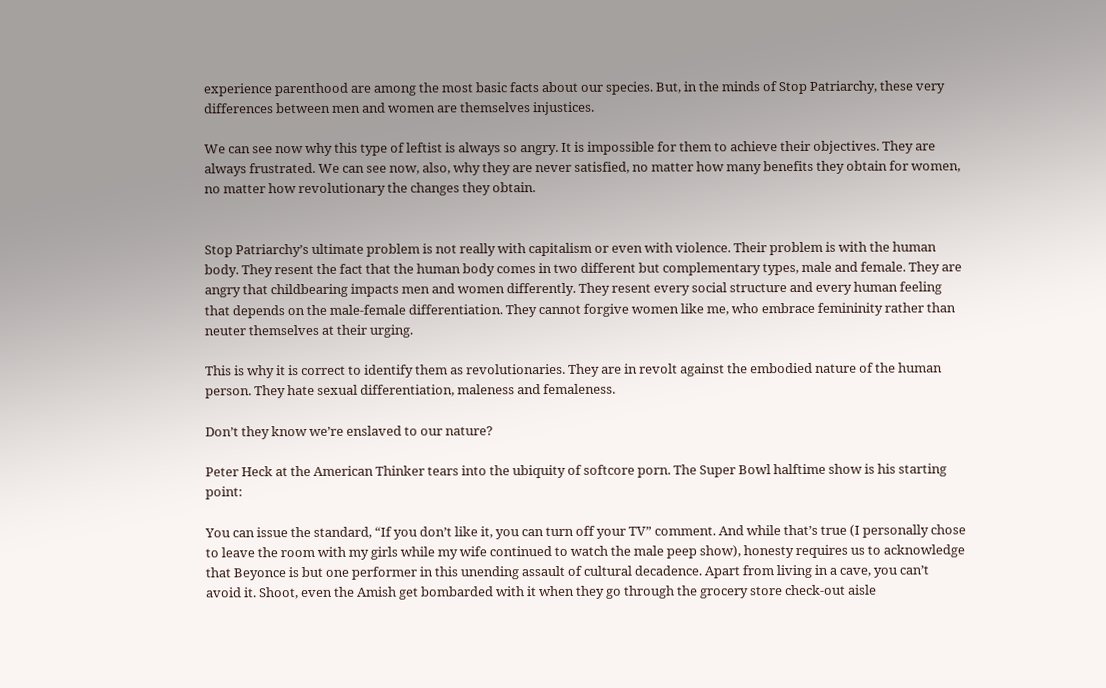experience parenthood are among the most basic facts about our species. But, in the minds of Stop Patriarchy, these very differences between men and women are themselves injustices.

We can see now why this type of leftist is always so angry. It is impossible for them to achieve their objectives. They are always frustrated. We can see now, also, why they are never satisfied, no matter how many benefits they obtain for women, no matter how revolutionary the changes they obtain.


Stop Patriarchy’s ultimate problem is not really with capitalism or even with violence. Their problem is with the human body. They resent the fact that the human body comes in two different but complementary types, male and female. They are angry that childbearing impacts men and women differently. They resent every social structure and every human feeling that depends on the male-female differentiation. They cannot forgive women like me, who embrace femininity rather than neuter themselves at their urging.

This is why it is correct to identify them as revolutionaries. They are in revolt against the embodied nature of the human person. They hate sexual differentiation, maleness and femaleness.

Don’t they know we’re enslaved to our nature?

Peter Heck at the American Thinker tears into the ubiquity of softcore porn. The Super Bowl halftime show is his starting point:

You can issue the standard, “If you don’t like it, you can turn off your TV” comment. And while that’s true (I personally chose to leave the room with my girls while my wife continued to watch the male peep show), honesty requires us to acknowledge that Beyonce is but one performer in this unending assault of cultural decadence. Apart from living in a cave, you can’t avoid it. Shoot, even the Amish get bombarded with it when they go through the grocery store check-out aisle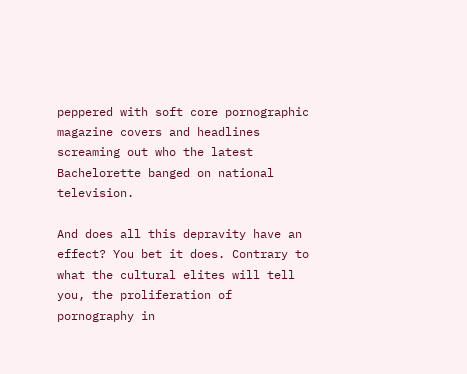peppered with soft core pornographic magazine covers and headlines screaming out who the latest Bachelorette banged on national television.

And does all this depravity have an effect? You bet it does. Contrary to what the cultural elites will tell you, the proliferation of pornography in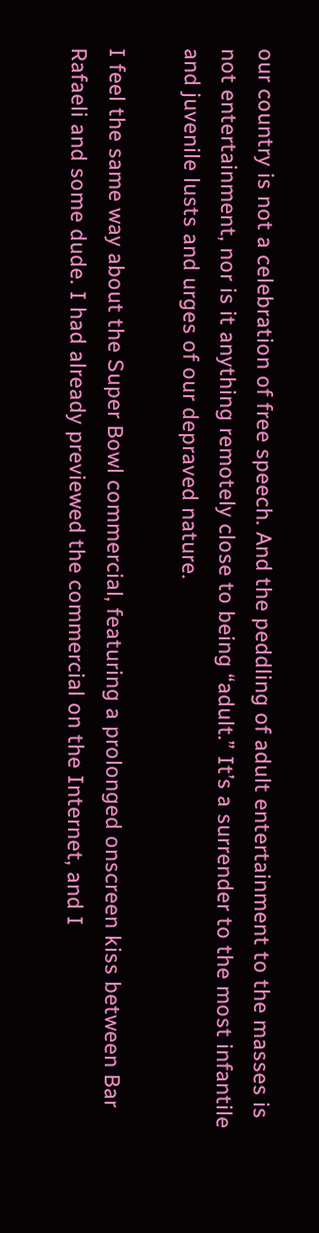our country is not a celebration of free speech. And the peddling of adult entertainment to the masses is not entertainment, nor is it anything remotely close to being “adult.” It’s a surrender to the most infantile and juvenile lusts and urges of our depraved nature.

I feel the same way about the Super Bowl commercial, featuring a prolonged onscreen kiss between Bar Rafaeli and some dude. I had already previewed the commercial on the Internet, and I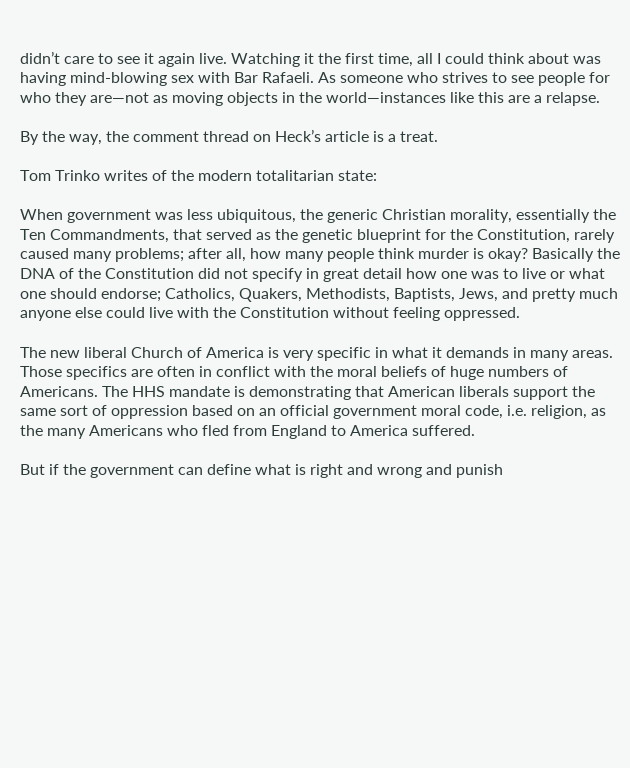didn’t care to see it again live. Watching it the first time, all I could think about was having mind-blowing sex with Bar Rafaeli. As someone who strives to see people for who they are—not as moving objects in the world—instances like this are a relapse.

By the way, the comment thread on Heck’s article is a treat.

Tom Trinko writes of the modern totalitarian state:

When government was less ubiquitous, the generic Christian morality, essentially the Ten Commandments, that served as the genetic blueprint for the Constitution, rarely caused many problems; after all, how many people think murder is okay? Basically the DNA of the Constitution did not specify in great detail how one was to live or what one should endorse; Catholics, Quakers, Methodists, Baptists, Jews, and pretty much anyone else could live with the Constitution without feeling oppressed.

The new liberal Church of America is very specific in what it demands in many areas. Those specifics are often in conflict with the moral beliefs of huge numbers of Americans. The HHS mandate is demonstrating that American liberals support the same sort of oppression based on an official government moral code, i.e. religion, as the many Americans who fled from England to America suffered.

But if the government can define what is right and wrong and punish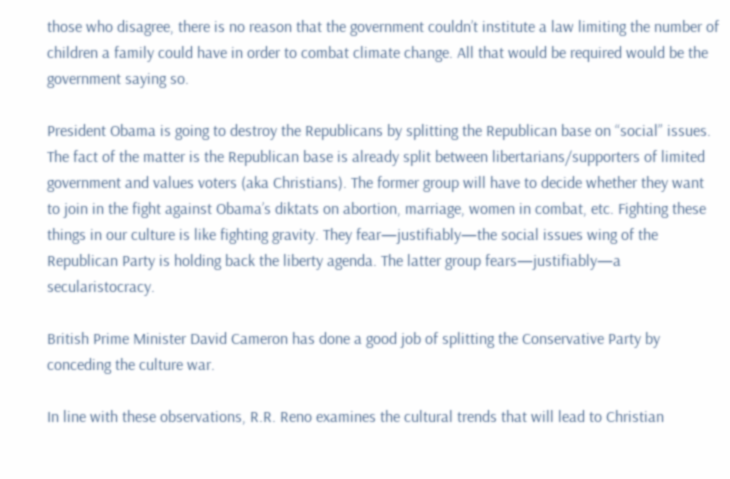those who disagree, there is no reason that the government couldn’t institute a law limiting the number of children a family could have in order to combat climate change. All that would be required would be the government saying so.

President Obama is going to destroy the Republicans by splitting the Republican base on “social” issues. The fact of the matter is the Republican base is already split between libertarians/supporters of limited government and values voters (aka Christians). The former group will have to decide whether they want to join in the fight against Obama’s diktats on abortion, marriage, women in combat, etc. Fighting these things in our culture is like fighting gravity. They fear—justifiably—the social issues wing of the Republican Party is holding back the liberty agenda. The latter group fears—justifiably—a secularistocracy.

British Prime Minister David Cameron has done a good job of splitting the Conservative Party by conceding the culture war.

In line with these observations, R.R. Reno examines the cultural trends that will lead to Christian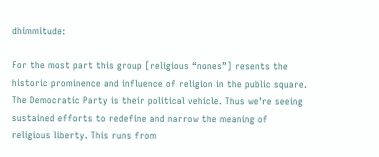dhimmitude:

For the most part this group [religious “nones”] resents the historic prominence and influence of religion in the public square. The Democratic Party is their political vehicle. Thus we’re seeing sustained efforts to redefine and narrow the meaning of religious liberty. This runs from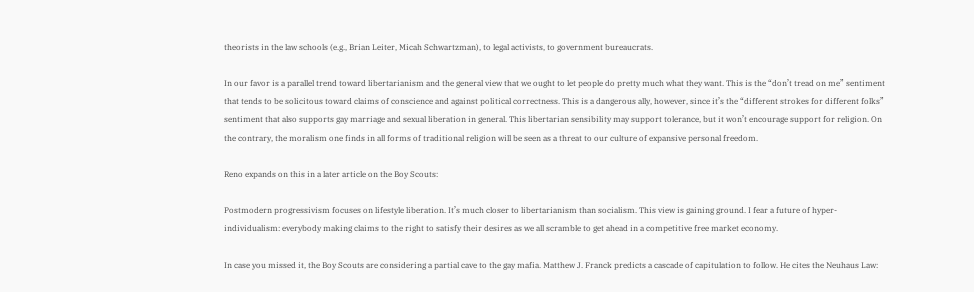theorists in the law schools (e.g., Brian Leiter, Micah Schwartzman), to legal activists, to government bureaucrats.

In our favor is a parallel trend toward libertarianism and the general view that we ought to let people do pretty much what they want. This is the “don’t tread on me” sentiment that tends to be solicitous toward claims of conscience and against political correctness. This is a dangerous ally, however, since it’s the “different strokes for different folks” sentiment that also supports gay marriage and sexual liberation in general. This libertarian sensibility may support tolerance, but it won’t encourage support for religion. On the contrary, the moralism one finds in all forms of traditional religion will be seen as a threat to our culture of expansive personal freedom.

Reno expands on this in a later article on the Boy Scouts:

Postmodern progressivism focuses on lifestyle liberation. It’s much closer to libertarianism than socialism. This view is gaining ground. I fear a future of hyper-individualism: everybody making claims to the right to satisfy their desires as we all scramble to get ahead in a competitive free market economy.

In case you missed it, the Boy Scouts are considering a partial cave to the gay mafia. Matthew J. Franck predicts a cascade of capitulation to follow. He cites the Neuhaus Law: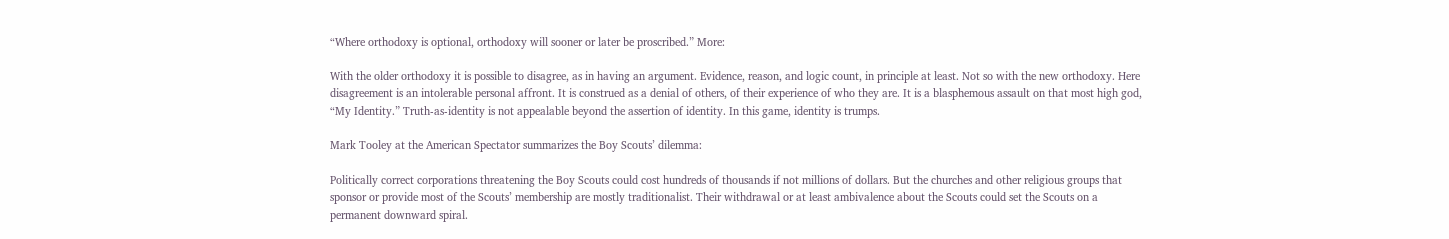“Where orthodoxy is optional, orthodoxy will sooner or later be proscribed.” More:

With the older orthodoxy it is possible to disagree, as in having an argument. Evidence, reason, and logic count, in principle at least. Not so with the new orthodoxy. Here disagreement is an intolerable personal affront. It is construed as a denial of others, of their experience of who they are. It is a blasphemous assault on that most high god, “My Identity.” Truth-as-identity is not appealable beyond the assertion of identity. In this game, identity is trumps.

Mark Tooley at the American Spectator summarizes the Boy Scouts’ dilemma:

Politically correct corporations threatening the Boy Scouts could cost hundreds of thousands if not millions of dollars. But the churches and other religious groups that sponsor or provide most of the Scouts’ membership are mostly traditionalist. Their withdrawal or at least ambivalence about the Scouts could set the Scouts on a permanent downward spiral.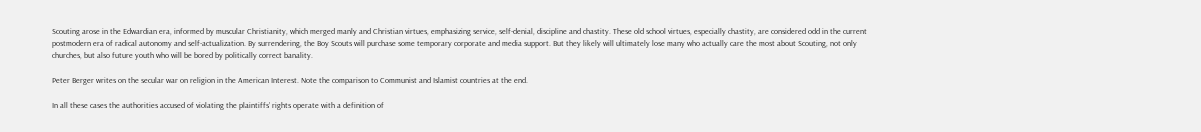Scouting arose in the Edwardian era, informed by muscular Christianity, which merged manly and Christian virtues, emphasizing service, self-denial, discipline and chastity. These old school virtues, especially chastity, are considered odd in the current postmodern era of radical autonomy and self-actualization. By surrendering, the Boy Scouts will purchase some temporary corporate and media support. But they likely will ultimately lose many who actually care the most about Scouting, not only churches, but also future youth who will be bored by politically correct banality.

Peter Berger writes on the secular war on religion in the American Interest. Note the comparison to Communist and Islamist countries at the end.

In all these cases the authorities accused of violating the plaintiffs’ rights operate with a definition of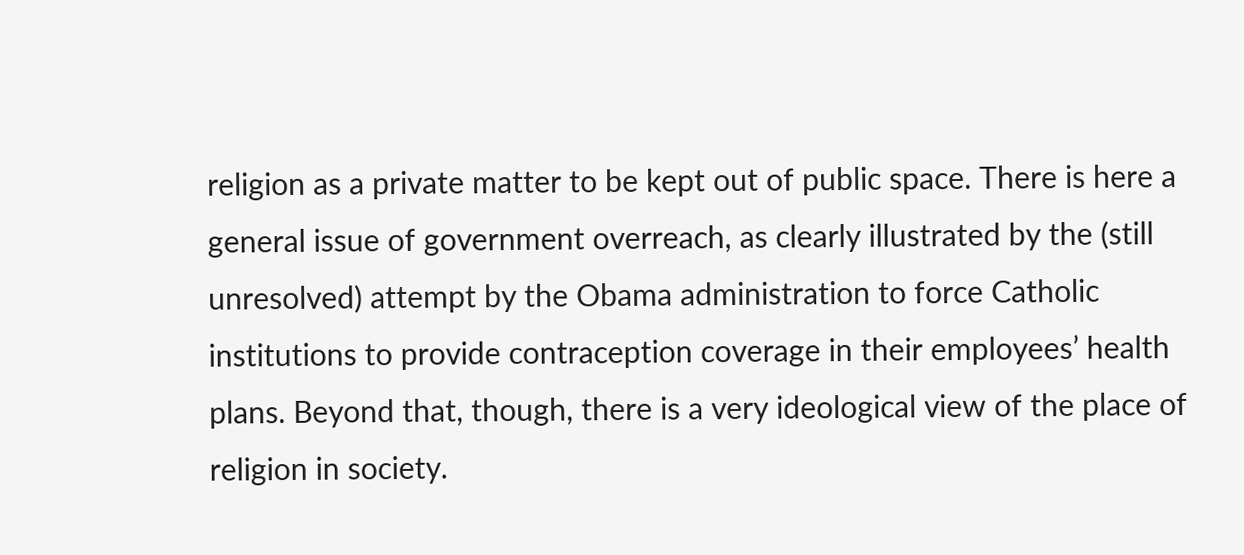religion as a private matter to be kept out of public space. There is here a general issue of government overreach, as clearly illustrated by the (still unresolved) attempt by the Obama administration to force Catholic institutions to provide contraception coverage in their employees’ health plans. Beyond that, though, there is a very ideological view of the place of religion in society.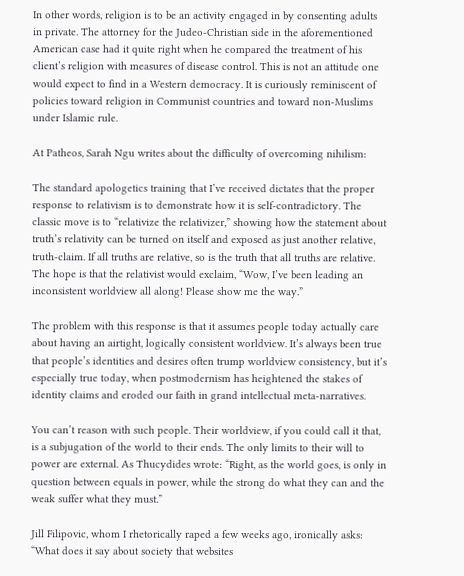In other words, religion is to be an activity engaged in by consenting adults in private. The attorney for the Judeo-Christian side in the aforementioned American case had it quite right when he compared the treatment of his client’s religion with measures of disease control. This is not an attitude one would expect to find in a Western democracy. It is curiously reminiscent of policies toward religion in Communist countries and toward non-Muslims under Islamic rule.

At Patheos, Sarah Ngu writes about the difficulty of overcoming nihilism:

The standard apologetics training that I’ve received dictates that the proper response to relativism is to demonstrate how it is self-contradictory. The classic move is to “relativize the relativizer,” showing how the statement about truth’s relativity can be turned on itself and exposed as just another relative, truth-claim. If all truths are relative, so is the truth that all truths are relative. The hope is that the relativist would exclaim, “Wow, I’ve been leading an inconsistent worldview all along! Please show me the way.”

The problem with this response is that it assumes people today actually care about having an airtight, logically consistent worldview. It’s always been true that people’s identities and desires often trump worldview consistency, but it’s especially true today, when postmodernism has heightened the stakes of identity claims and eroded our faith in grand intellectual meta-narratives.

You can’t reason with such people. Their worldview, if you could call it that, is a subjugation of the world to their ends. The only limits to their will to power are external. As Thucydides wrote: “Right, as the world goes, is only in question between equals in power, while the strong do what they can and the weak suffer what they must.”

Jill Filipovic, whom I rhetorically raped a few weeks ago, ironically asks: “What does it say about society that websites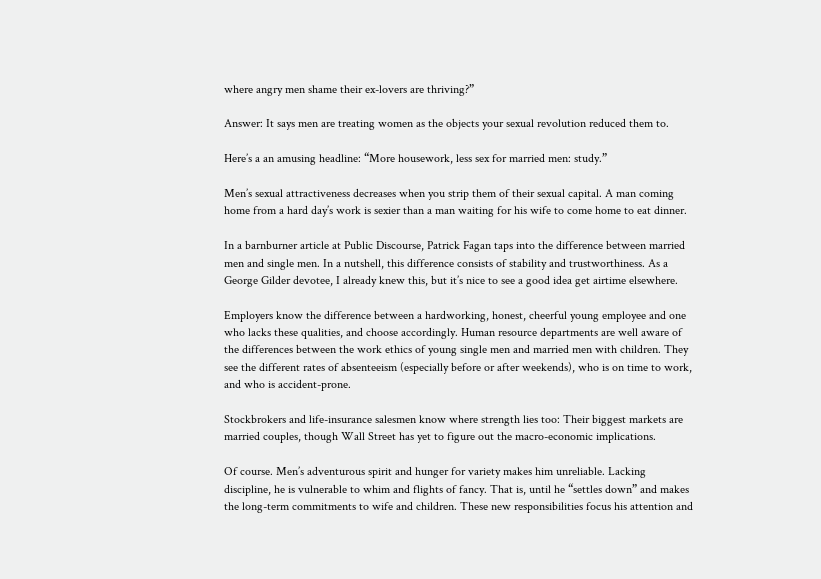where angry men shame their ex-lovers are thriving?”

Answer: It says men are treating women as the objects your sexual revolution reduced them to.

Here’s a an amusing headline: “More housework, less sex for married men: study.”

Men’s sexual attractiveness decreases when you strip them of their sexual capital. A man coming home from a hard day’s work is sexier than a man waiting for his wife to come home to eat dinner.

In a barnburner article at Public Discourse, Patrick Fagan taps into the difference between married men and single men. In a nutshell, this difference consists of stability and trustworthiness. As a George Gilder devotee, I already knew this, but it’s nice to see a good idea get airtime elsewhere.

Employers know the difference between a hardworking, honest, cheerful young employee and one who lacks these qualities, and choose accordingly. Human resource departments are well aware of the differences between the work ethics of young single men and married men with children. They see the different rates of absenteeism (especially before or after weekends), who is on time to work, and who is accident-prone.

Stockbrokers and life-insurance salesmen know where strength lies too: Their biggest markets are married couples, though Wall Street has yet to figure out the macro-economic implications.

Of course. Men’s adventurous spirit and hunger for variety makes him unreliable. Lacking discipline, he is vulnerable to whim and flights of fancy. That is, until he “settles down” and makes the long-term commitments to wife and children. These new responsibilities focus his attention and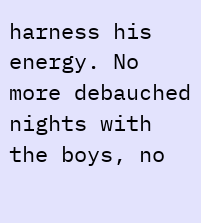harness his energy. No more debauched nights with the boys, no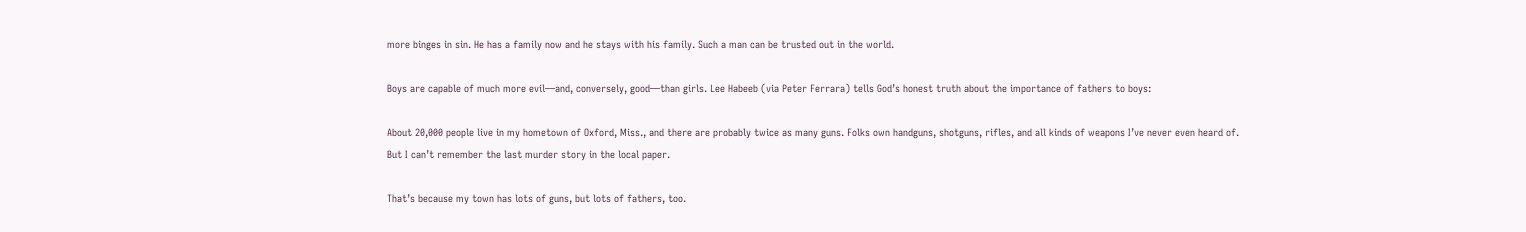more binges in sin. He has a family now and he stays with his family. Such a man can be trusted out in the world.

Boys are capable of much more evil—and, conversely, good—than girls. Lee Habeeb (via Peter Ferrara) tells God’s honest truth about the importance of fathers to boys:

About 20,000 people live in my hometown of Oxford, Miss., and there are probably twice as many guns. Folks own handguns, shotguns, rifles, and all kinds of weapons I’ve never even heard of. But I can’t remember the last murder story in the local paper.

That’s because my town has lots of guns, but lots of fathers, too.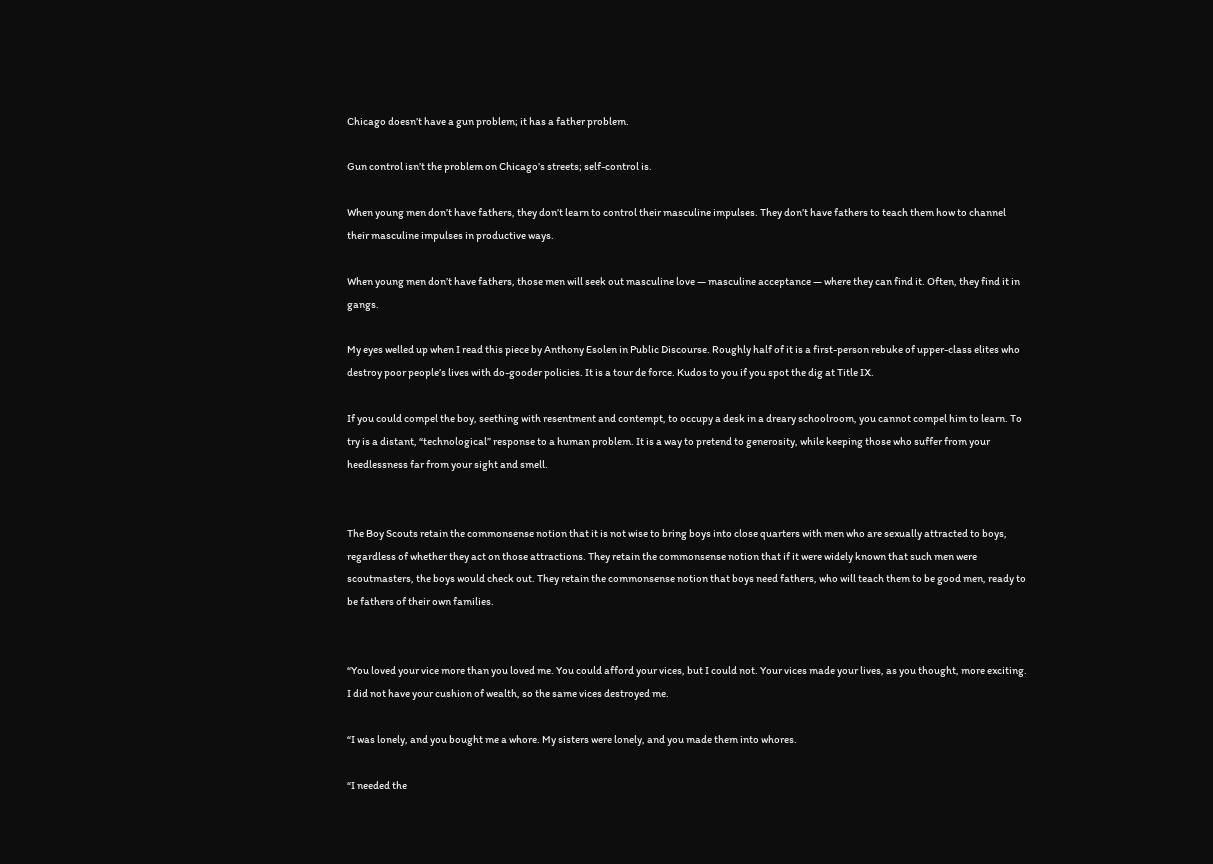Chicago doesn’t have a gun problem; it has a father problem.

Gun control isn’t the problem on Chicago’s streets; self-control is.

When young men don’t have fathers, they don’t learn to control their masculine impulses. They don’t have fathers to teach them how to channel their masculine impulses in productive ways.

When young men don’t have fathers, those men will seek out masculine love — masculine acceptance — where they can find it. Often, they find it in gangs.

My eyes welled up when I read this piece by Anthony Esolen in Public Discourse. Roughly half of it is a first-person rebuke of upper-class elites who destroy poor people’s lives with do-gooder policies. It is a tour de force. Kudos to you if you spot the dig at Title IX.

If you could compel the boy, seething with resentment and contempt, to occupy a desk in a dreary schoolroom, you cannot compel him to learn. To try is a distant, “technological” response to a human problem. It is a way to pretend to generosity, while keeping those who suffer from your heedlessness far from your sight and smell.


The Boy Scouts retain the commonsense notion that it is not wise to bring boys into close quarters with men who are sexually attracted to boys, regardless of whether they act on those attractions. They retain the commonsense notion that if it were widely known that such men were scoutmasters, the boys would check out. They retain the commonsense notion that boys need fathers, who will teach them to be good men, ready to be fathers of their own families.


“You loved your vice more than you loved me. You could afford your vices, but I could not. Your vices made your lives, as you thought, more exciting. I did not have your cushion of wealth, so the same vices destroyed me.

“I was lonely, and you bought me a whore. My sisters were lonely, and you made them into whores.

“I needed the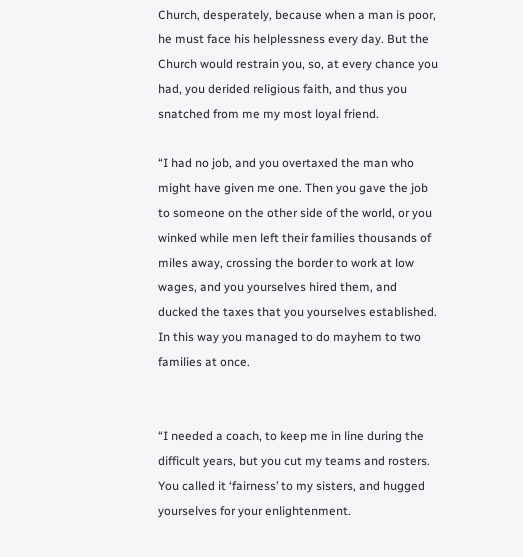Church, desperately, because when a man is poor, he must face his helplessness every day. But the Church would restrain you, so, at every chance you had, you derided religious faith, and thus you snatched from me my most loyal friend.

“I had no job, and you overtaxed the man who might have given me one. Then you gave the job to someone on the other side of the world, or you winked while men left their families thousands of miles away, crossing the border to work at low wages, and you yourselves hired them, and ducked the taxes that you yourselves established. In this way you managed to do mayhem to two families at once.


“I needed a coach, to keep me in line during the difficult years, but you cut my teams and rosters. You called it ‘fairness’ to my sisters, and hugged yourselves for your enlightenment.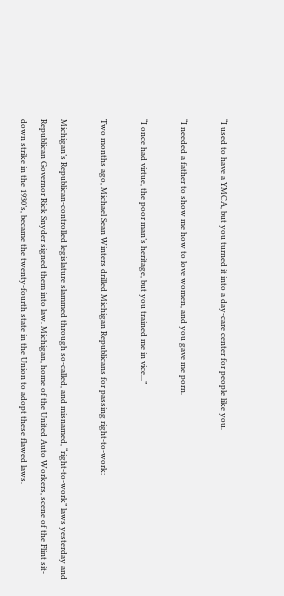“I used to have a YMCA, but you turned it into a day-care center for people like you.

“I needed a father to show me how to love women, and you gave me porn.

“I once had virtue, the poor man’s heritage, but you trained me in vice...”

Two months ago, Michael Sean Winters drilled Michigan Republicans for passing right-to-work:

Michigan’s Republican-controlled legislature slammed through so-called, and misnamed, “right-to-work” laws yesterday and Republican Governor Rick Snyder signed them into law. Michigan, home of the United Auto Workers, scene of the Flint sit-down strike in the 1930’s, became the twenty-fourth state in the Union to adopt these flawed laws.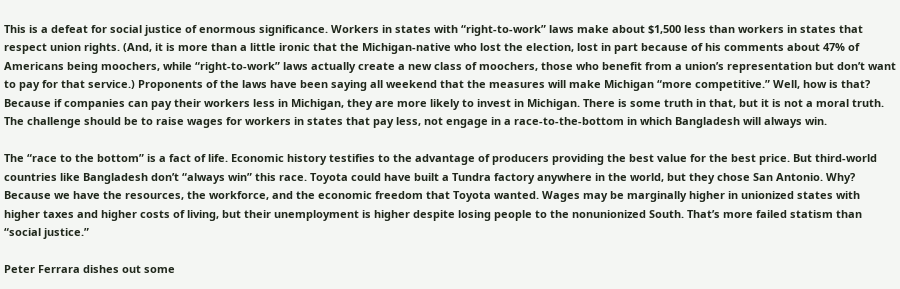This is a defeat for social justice of enormous significance. Workers in states with “right-to-work” laws make about $1,500 less than workers in states that respect union rights. (And, it is more than a little ironic that the Michigan-native who lost the election, lost in part because of his comments about 47% of Americans being moochers, while “right-to-work” laws actually create a new class of moochers, those who benefit from a union’s representation but don’t want to pay for that service.) Proponents of the laws have been saying all weekend that the measures will make Michigan “more competitive.” Well, how is that? Because if companies can pay their workers less in Michigan, they are more likely to invest in Michigan. There is some truth in that, but it is not a moral truth. The challenge should be to raise wages for workers in states that pay less, not engage in a race-to-the-bottom in which Bangladesh will always win.

The “race to the bottom” is a fact of life. Economic history testifies to the advantage of producers providing the best value for the best price. But third-world countries like Bangladesh don’t “always win” this race. Toyota could have built a Tundra factory anywhere in the world, but they chose San Antonio. Why? Because we have the resources, the workforce, and the economic freedom that Toyota wanted. Wages may be marginally higher in unionized states with higher taxes and higher costs of living, but their unemployment is higher despite losing people to the nonunionized South. That’s more failed statism than “social justice.”

Peter Ferrara dishes out some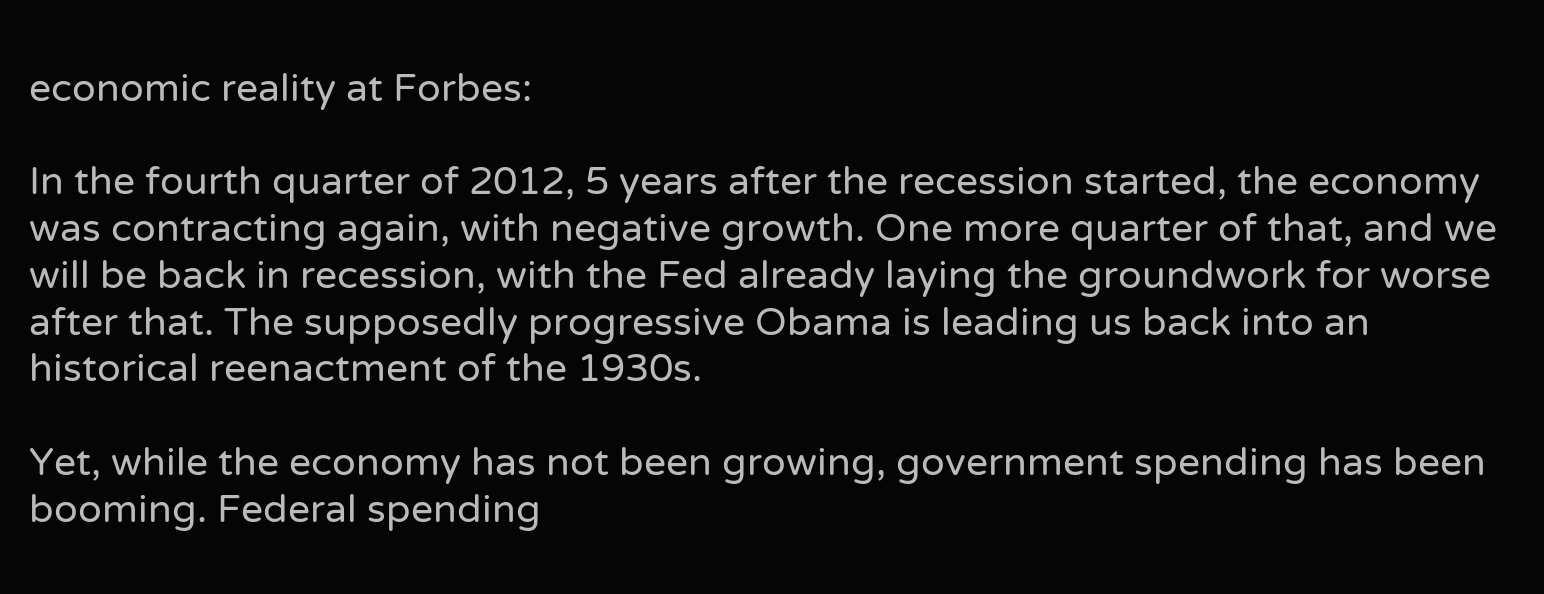economic reality at Forbes:

In the fourth quarter of 2012, 5 years after the recession started, the economy was contracting again, with negative growth. One more quarter of that, and we will be back in recession, with the Fed already laying the groundwork for worse after that. The supposedly progressive Obama is leading us back into an historical reenactment of the 1930s.

Yet, while the economy has not been growing, government spending has been booming. Federal spending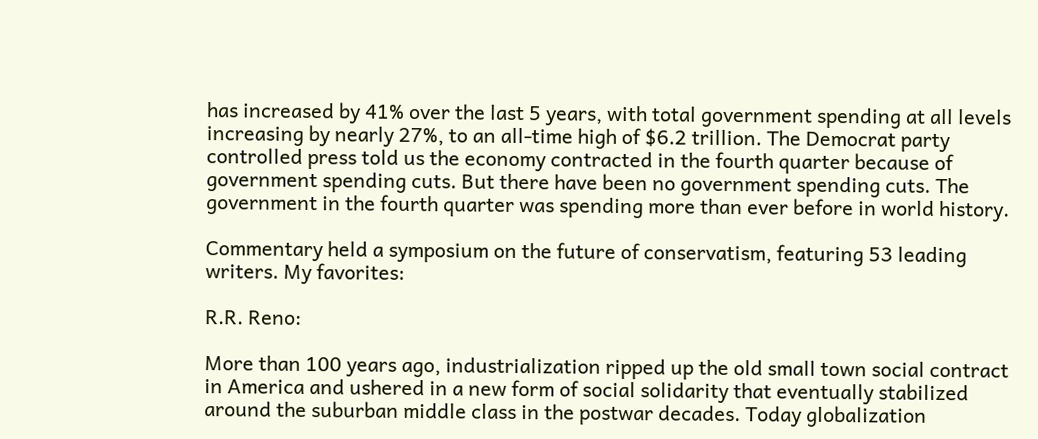has increased by 41% over the last 5 years, with total government spending at all levels increasing by nearly 27%, to an all-time high of $6.2 trillion. The Democrat party controlled press told us the economy contracted in the fourth quarter because of government spending cuts. But there have been no government spending cuts. The government in the fourth quarter was spending more than ever before in world history.

Commentary held a symposium on the future of conservatism, featuring 53 leading writers. My favorites:

R.R. Reno:

More than 100 years ago, industrialization ripped up the old small town social contract in America and ushered in a new form of social solidarity that eventually stabilized around the suburban middle class in the postwar decades. Today globalization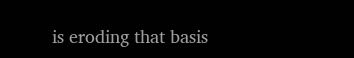is eroding that basis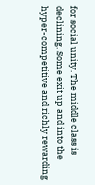for social unity. The middle class is declining. Some exit up and into the hyper-competitive and richly rewarding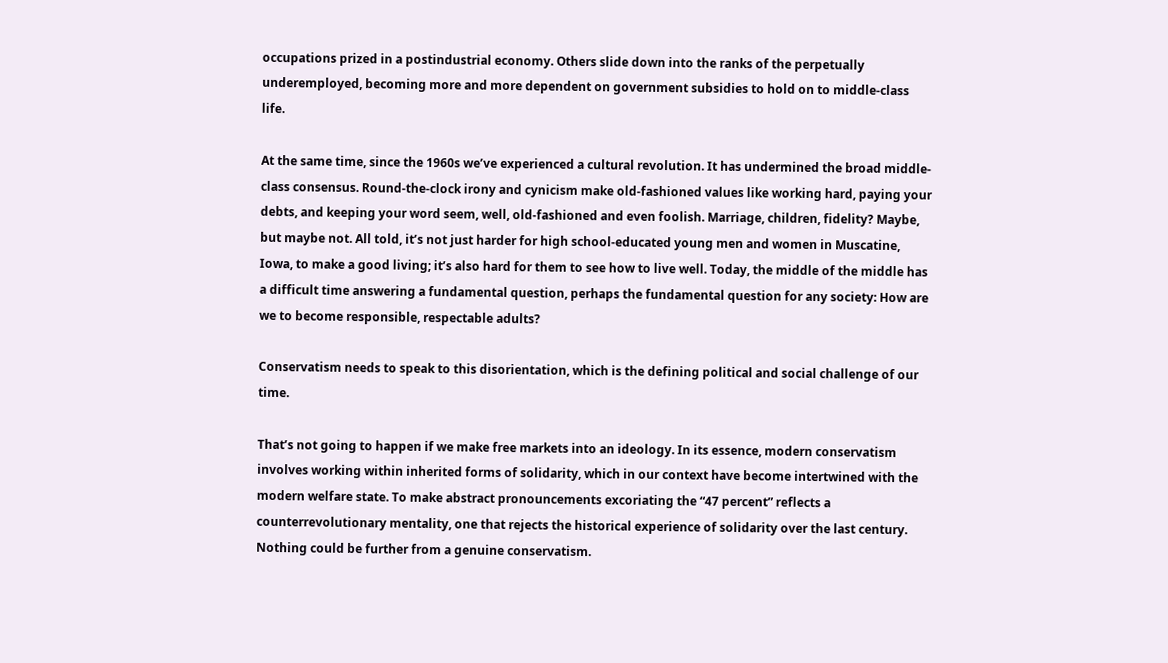occupations prized in a postindustrial economy. Others slide down into the ranks of the perpetually underemployed, becoming more and more dependent on government subsidies to hold on to middle-class life.

At the same time, since the 1960s we’ve experienced a cultural revolution. It has undermined the broad middle-class consensus. Round-the-clock irony and cynicism make old-fashioned values like working hard, paying your debts, and keeping your word seem, well, old-fashioned and even foolish. Marriage, children, fidelity? Maybe, but maybe not. All told, it’s not just harder for high school-educated young men and women in Muscatine, Iowa, to make a good living; it’s also hard for them to see how to live well. Today, the middle of the middle has a difficult time answering a fundamental question, perhaps the fundamental question for any society: How are we to become responsible, respectable adults?

Conservatism needs to speak to this disorientation, which is the defining political and social challenge of our time.

That’s not going to happen if we make free markets into an ideology. In its essence, modern conservatism involves working within inherited forms of solidarity, which in our context have become intertwined with the modern welfare state. To make abstract pronouncements excoriating the “47 percent” reflects a counterrevolutionary mentality, one that rejects the historical experience of solidarity over the last century. Nothing could be further from a genuine conservatism.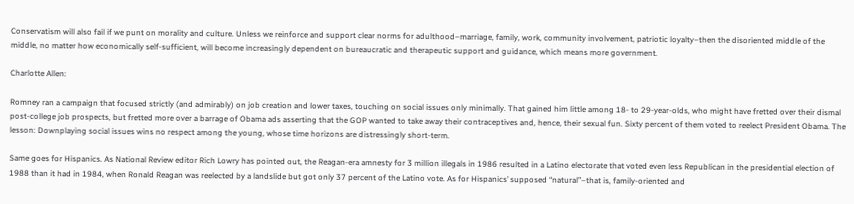Conservatism will also fail if we punt on morality and culture. Unless we reinforce and support clear norms for adulthood–marriage, family, work, community involvement, patriotic loyalty–then the disoriented middle of the middle, no matter how economically self-sufficient, will become increasingly dependent on bureaucratic and therapeutic support and guidance, which means more government.

Charlotte Allen:

Romney ran a campaign that focused strictly (and admirably) on job creation and lower taxes, touching on social issues only minimally. That gained him little among 18- to 29-year-olds, who might have fretted over their dismal post-college job prospects, but fretted more over a barrage of Obama ads asserting that the GOP wanted to take away their contraceptives and, hence, their sexual fun. Sixty percent of them voted to reelect President Obama. The lesson: Downplaying social issues wins no respect among the young, whose time horizons are distressingly short-term.

Same goes for Hispanics. As National Review editor Rich Lowry has pointed out, the Reagan-era amnesty for 3 million illegals in 1986 resulted in a Latino electorate that voted even less Republican in the presidential election of 1988 than it had in 1984, when Ronald Reagan was reelected by a landslide but got only 37 percent of the Latino vote. As for Hispanics’ supposed “natural”–that is, family-oriented and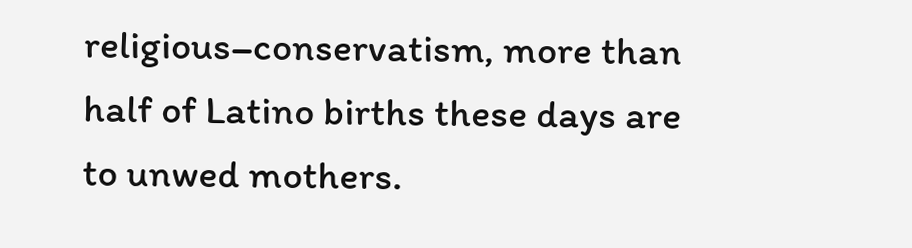religious–conservatism, more than half of Latino births these days are to unwed mothers.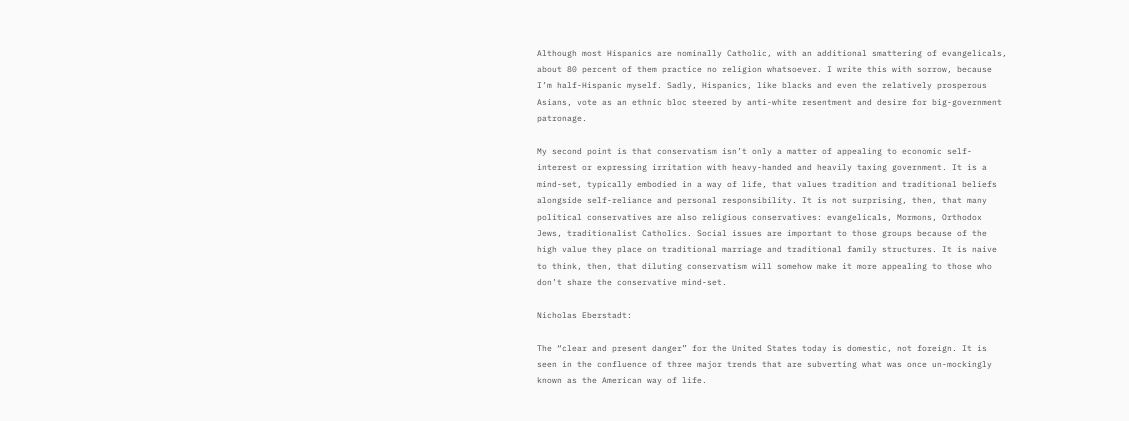Although most Hispanics are nominally Catholic, with an additional smattering of evangelicals, about 80 percent of them practice no religion whatsoever. I write this with sorrow, because I’m half-Hispanic myself. Sadly, Hispanics, like blacks and even the relatively prosperous Asians, vote as an ethnic bloc steered by anti-white resentment and desire for big-government patronage.

My second point is that conservatism isn’t only a matter of appealing to economic self-interest or expressing irritation with heavy-handed and heavily taxing government. It is a mind-set, typically embodied in a way of life, that values tradition and traditional beliefs alongside self-reliance and personal responsibility. It is not surprising, then, that many political conservatives are also religious conservatives: evangelicals, Mormons, Orthodox Jews, traditionalist Catholics. Social issues are important to those groups because of the high value they place on traditional marriage and traditional family structures. It is naive to think, then, that diluting conservatism will somehow make it more appealing to those who don’t share the conservative mind-set.

Nicholas Eberstadt:

The “clear and present danger” for the United States today is domestic, not foreign. It is seen in the confluence of three major trends that are subverting what was once un-mockingly known as the American way of life.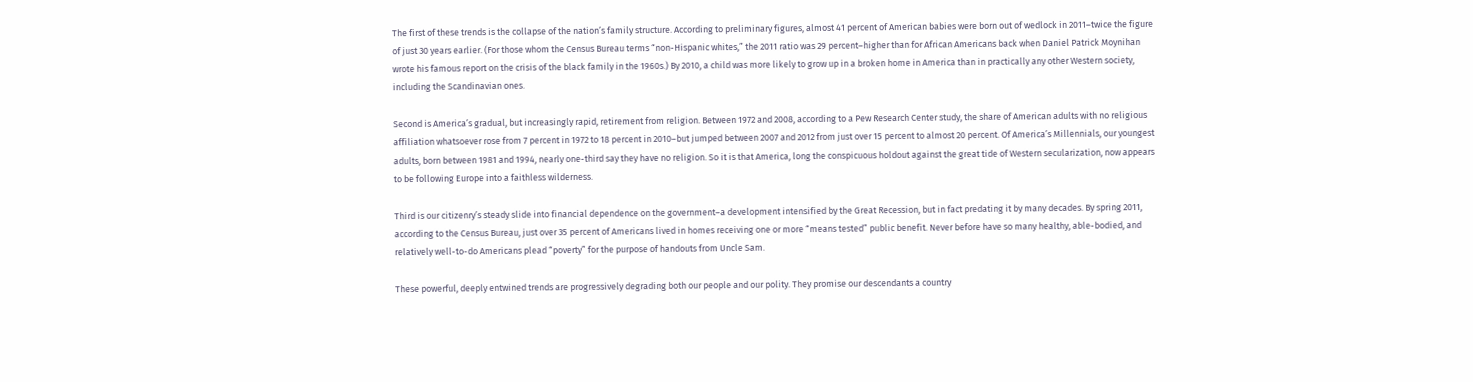The first of these trends is the collapse of the nation’s family structure. According to preliminary figures, almost 41 percent of American babies were born out of wedlock in 2011–twice the figure of just 30 years earlier. (For those whom the Census Bureau terms “non-Hispanic whites,” the 2011 ratio was 29 percent–higher than for African Americans back when Daniel Patrick Moynihan wrote his famous report on the crisis of the black family in the 1960s.) By 2010, a child was more likely to grow up in a broken home in America than in practically any other Western society, including the Scandinavian ones.

Second is America’s gradual, but increasingly rapid, retirement from religion. Between 1972 and 2008, according to a Pew Research Center study, the share of American adults with no religious affiliation whatsoever rose from 7 percent in 1972 to 18 percent in 2010–but jumped between 2007 and 2012 from just over 15 percent to almost 20 percent. Of America’s Millennials, our youngest adults, born between 1981 and 1994, nearly one-third say they have no religion. So it is that America, long the conspicuous holdout against the great tide of Western secularization, now appears to be following Europe into a faithless wilderness.

Third is our citizenry’s steady slide into financial dependence on the government–a development intensified by the Great Recession, but in fact predating it by many decades. By spring 2011, according to the Census Bureau, just over 35 percent of Americans lived in homes receiving one or more “means tested” public benefit. Never before have so many healthy, able-bodied, and relatively well-to-do Americans plead “poverty” for the purpose of handouts from Uncle Sam.

These powerful, deeply entwined trends are progressively degrading both our people and our polity. They promise our descendants a country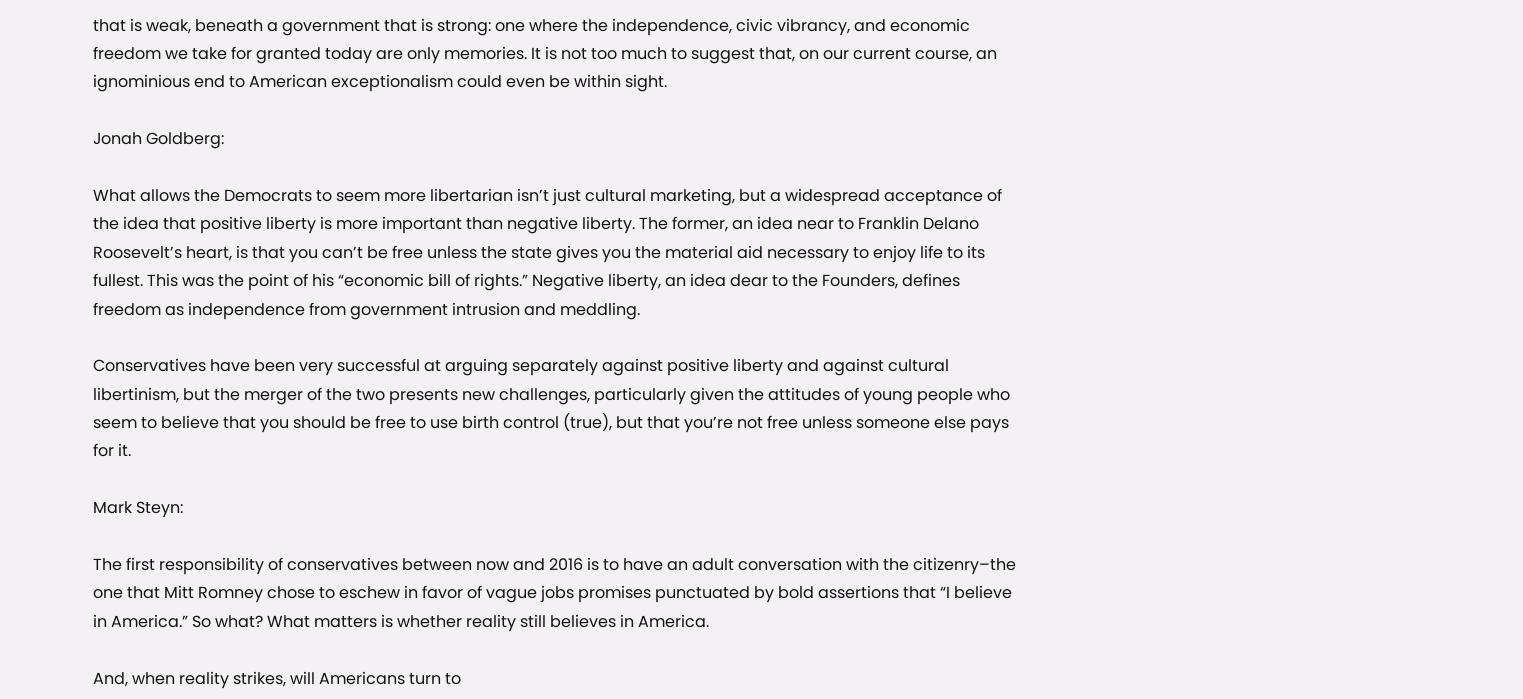that is weak, beneath a government that is strong: one where the independence, civic vibrancy, and economic freedom we take for granted today are only memories. It is not too much to suggest that, on our current course, an ignominious end to American exceptionalism could even be within sight.

Jonah Goldberg:

What allows the Democrats to seem more libertarian isn’t just cultural marketing, but a widespread acceptance of the idea that positive liberty is more important than negative liberty. The former, an idea near to Franklin Delano Roosevelt’s heart, is that you can’t be free unless the state gives you the material aid necessary to enjoy life to its fullest. This was the point of his “economic bill of rights.” Negative liberty, an idea dear to the Founders, defines freedom as independence from government intrusion and meddling.

Conservatives have been very successful at arguing separately against positive liberty and against cultural libertinism, but the merger of the two presents new challenges, particularly given the attitudes of young people who seem to believe that you should be free to use birth control (true), but that you’re not free unless someone else pays for it.

Mark Steyn:

The first responsibility of conservatives between now and 2016 is to have an adult conversation with the citizenry–the one that Mitt Romney chose to eschew in favor of vague jobs promises punctuated by bold assertions that “I believe in America.” So what? What matters is whether reality still believes in America.

And, when reality strikes, will Americans turn to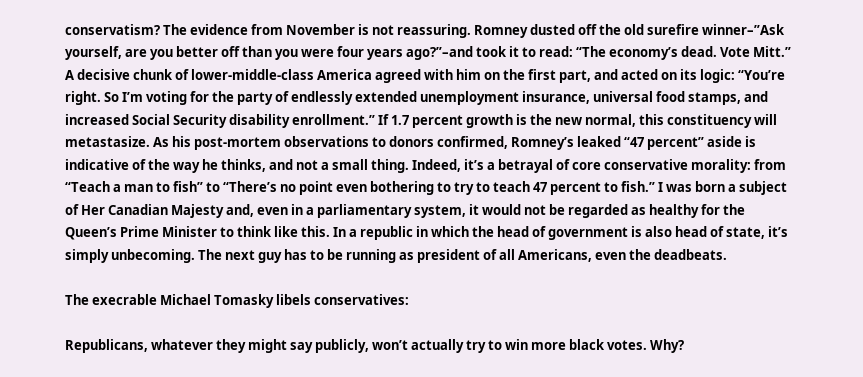conservatism? The evidence from November is not reassuring. Romney dusted off the old surefire winner–”Ask yourself, are you better off than you were four years ago?”–and took it to read: “The economy’s dead. Vote Mitt.” A decisive chunk of lower-middle-class America agreed with him on the first part, and acted on its logic: “You’re right. So I’m voting for the party of endlessly extended unemployment insurance, universal food stamps, and increased Social Security disability enrollment.” If 1.7 percent growth is the new normal, this constituency will metastasize. As his post-mortem observations to donors confirmed, Romney’s leaked “47 percent” aside is indicative of the way he thinks, and not a small thing. Indeed, it’s a betrayal of core conservative morality: from “Teach a man to fish” to “There’s no point even bothering to try to teach 47 percent to fish.” I was born a subject of Her Canadian Majesty and, even in a parliamentary system, it would not be regarded as healthy for the Queen’s Prime Minister to think like this. In a republic in which the head of government is also head of state, it’s simply unbecoming. The next guy has to be running as president of all Americans, even the deadbeats.

The execrable Michael Tomasky libels conservatives:

Republicans, whatever they might say publicly, won’t actually try to win more black votes. Why?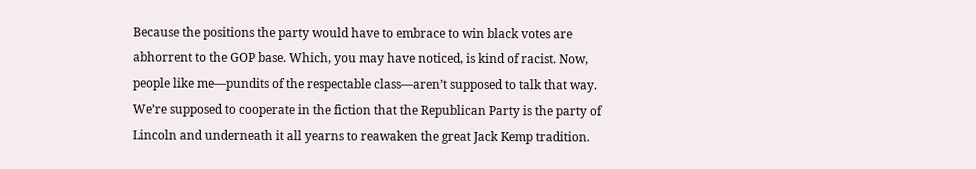Because the positions the party would have to embrace to win black votes are abhorrent to the GOP base. Which, you may have noticed, is kind of racist. Now, people like me—pundits of the respectable class—aren’t supposed to talk that way. We’re supposed to cooperate in the fiction that the Republican Party is the party of Lincoln and underneath it all yearns to reawaken the great Jack Kemp tradition.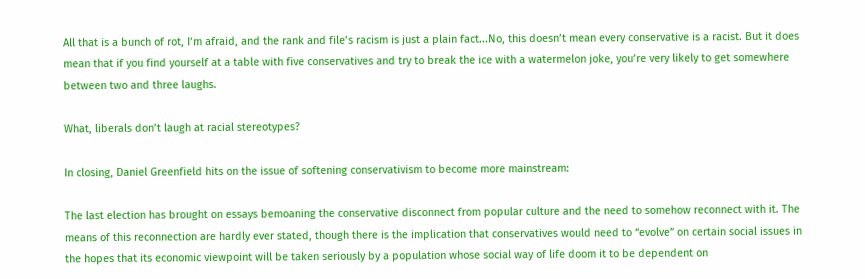All that is a bunch of rot, I’m afraid, and the rank and file’s racism is just a plain fact...No, this doesn’t mean every conservative is a racist. But it does mean that if you find yourself at a table with five conservatives and try to break the ice with a watermelon joke, you’re very likely to get somewhere between two and three laughs.

What, liberals don’t laugh at racial stereotypes?

In closing, Daniel Greenfield hits on the issue of softening conservativism to become more mainstream:

The last election has brought on essays bemoaning the conservative disconnect from popular culture and the need to somehow reconnect with it. The means of this reconnection are hardly ever stated, though there is the implication that conservatives would need to “evolve” on certain social issues in the hopes that its economic viewpoint will be taken seriously by a population whose social way of life doom it to be dependent on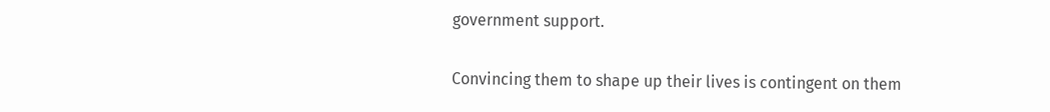government support.

Convincing them to shape up their lives is contingent on them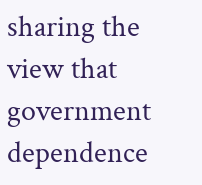sharing the view that government dependence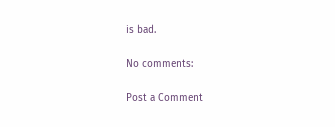is bad.

No comments:

Post a Comment